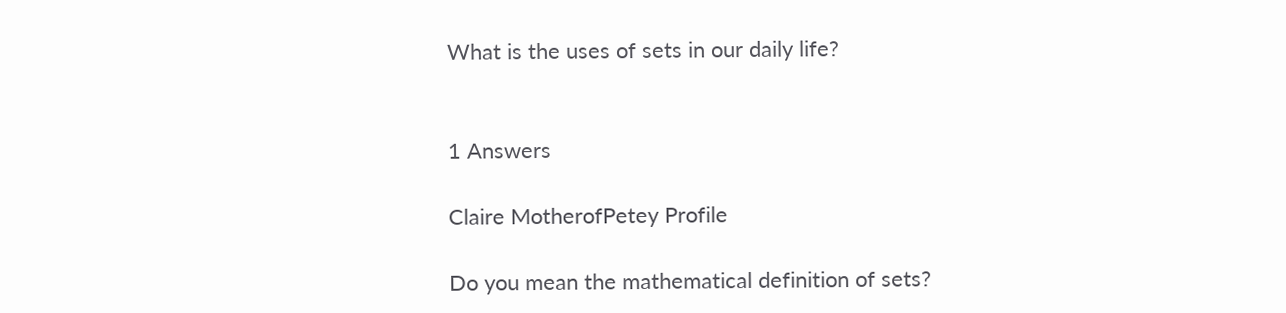What is the uses of sets in our daily life?


1 Answers

Claire MotherofPetey Profile

Do you mean the mathematical definition of sets?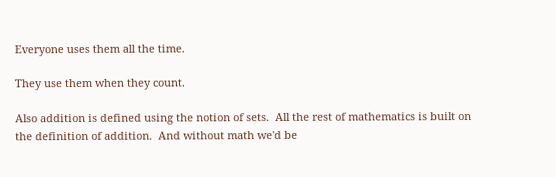Everyone uses them all the time.

They use them when they count.

Also addition is defined using the notion of sets.  All the rest of mathematics is built on the definition of addition.  And without math we'd be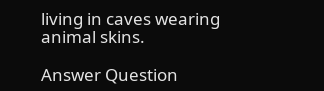living in caves wearing animal skins.

Answer Question